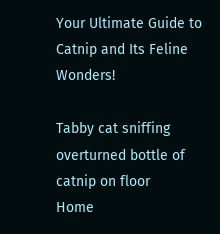Your Ultimate Guide to Catnip and Its Feline Wonders!

Tabby cat sniffing overturned bottle of catnip on floor
Home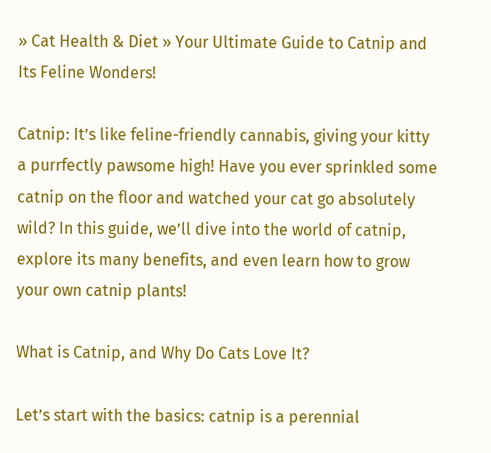» Cat Health & Diet » Your Ultimate Guide to Catnip and Its Feline Wonders!

Catnip: It’s like feline-friendly cannabis, giving your kitty a purrfectly pawsome high! Have you ever sprinkled some catnip on the floor and watched your cat go absolutely wild? In this guide, we’ll dive into the world of catnip, explore its many benefits, and even learn how to grow your own catnip plants!

What is Catnip, and Why Do Cats Love It?

Let’s start with the basics: catnip is a perennial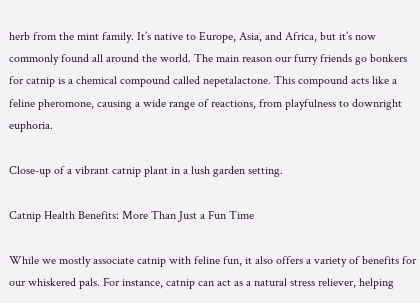herb from the mint family. It’s native to Europe, Asia, and Africa, but it’s now commonly found all around the world. The main reason our furry friends go bonkers for catnip is a chemical compound called nepetalactone. This compound acts like a feline pheromone, causing a wide range of reactions, from playfulness to downright euphoria.

Close-up of a vibrant catnip plant in a lush garden setting.

Catnip Health Benefits: More Than Just a Fun Time

While we mostly associate catnip with feline fun, it also offers a variety of benefits for our whiskered pals. For instance, catnip can act as a natural stress reliever, helping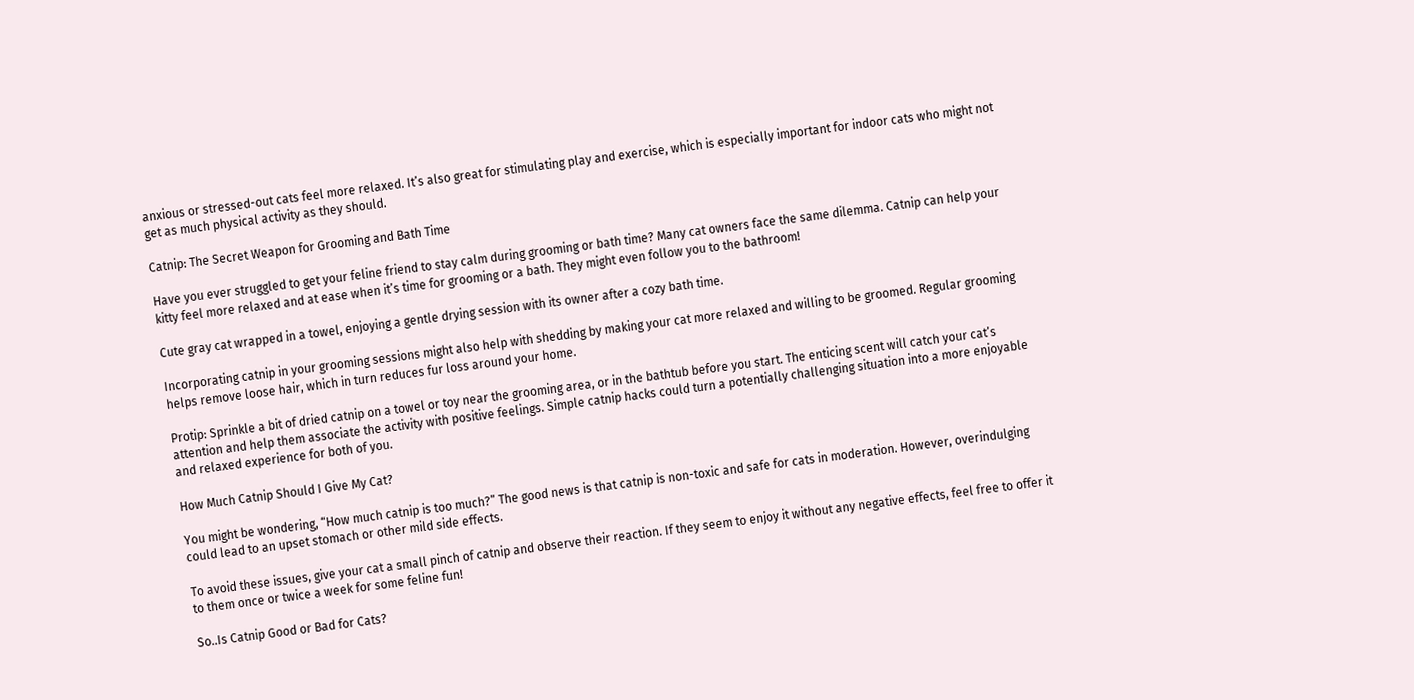anxious or stressed-out cats feel more relaxed. It’s also great for stimulating play and exercise, which is especially important for indoor cats who might not get as much physical activity as they should.

Catnip: The Secret Weapon for Grooming and Bath Time

Have you ever struggled to get your feline friend to stay calm during grooming or bath time? Many cat owners face the same dilemma. Catnip can help your kitty feel more relaxed and at ease when it’s time for grooming or a bath. They might even follow you to the bathroom!

Cute gray cat wrapped in a towel, enjoying a gentle drying session with its owner after a cozy bath time.

Incorporating catnip in your grooming sessions might also help with shedding by making your cat more relaxed and willing to be groomed. Regular grooming helps remove loose hair, which in turn reduces fur loss around your home.

Protip: Sprinkle a bit of dried catnip on a towel or toy near the grooming area, or in the bathtub before you start. The enticing scent will catch your cat’s attention and help them associate the activity with positive feelings. Simple catnip hacks could turn a potentially challenging situation into a more enjoyable and relaxed experience for both of you.

How Much Catnip Should I Give My Cat?

You might be wondering, “How much catnip is too much?” The good news is that catnip is non-toxic and safe for cats in moderation. However, overindulging could lead to an upset stomach or other mild side effects.

To avoid these issues, give your cat a small pinch of catnip and observe their reaction. If they seem to enjoy it without any negative effects, feel free to offer it to them once or twice a week for some feline fun!

So..Is Catnip Good or Bad for Cats?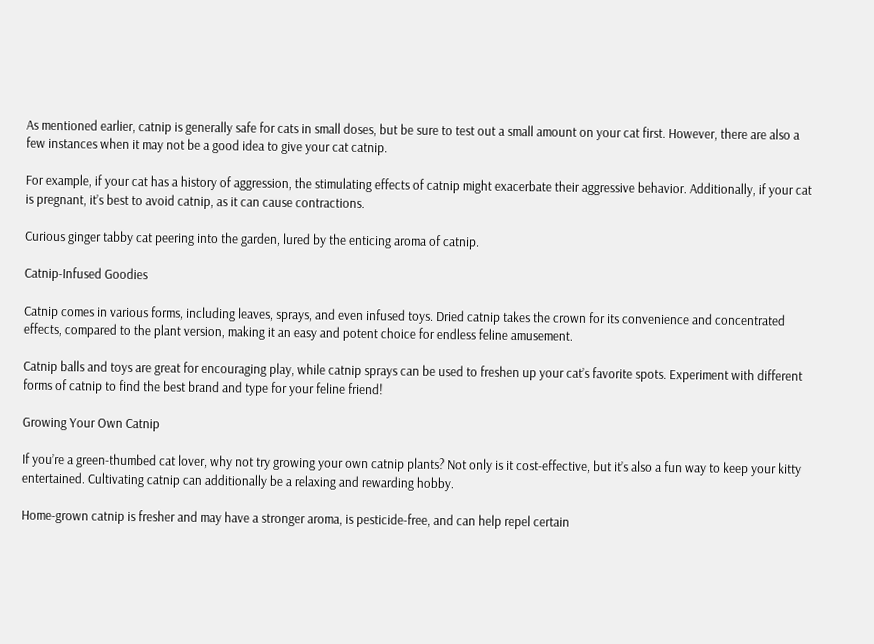As mentioned earlier, catnip is generally safe for cats in small doses, but be sure to test out a small amount on your cat first. However, there are also a few instances when it may not be a good idea to give your cat catnip.

For example, if your cat has a history of aggression, the stimulating effects of catnip might exacerbate their aggressive behavior. Additionally, if your cat is pregnant, it’s best to avoid catnip, as it can cause contractions.

Curious ginger tabby cat peering into the garden, lured by the enticing aroma of catnip.

Catnip-Infused Goodies

Catnip comes in various forms, including leaves, sprays, and even infused toys. Dried catnip takes the crown for its convenience and concentrated effects, compared to the plant version, making it an easy and potent choice for endless feline amusement.

Catnip balls and toys are great for encouraging play, while catnip sprays can be used to freshen up your cat’s favorite spots. Experiment with different forms of catnip to find the best brand and type for your feline friend!

Growing Your Own Catnip

If you’re a green-thumbed cat lover, why not try growing your own catnip plants? Not only is it cost-effective, but it’s also a fun way to keep your kitty entertained. Cultivating catnip can additionally be a relaxing and rewarding hobby.

Home-grown catnip is fresher and may have a stronger aroma, is pesticide-free, and can help repel certain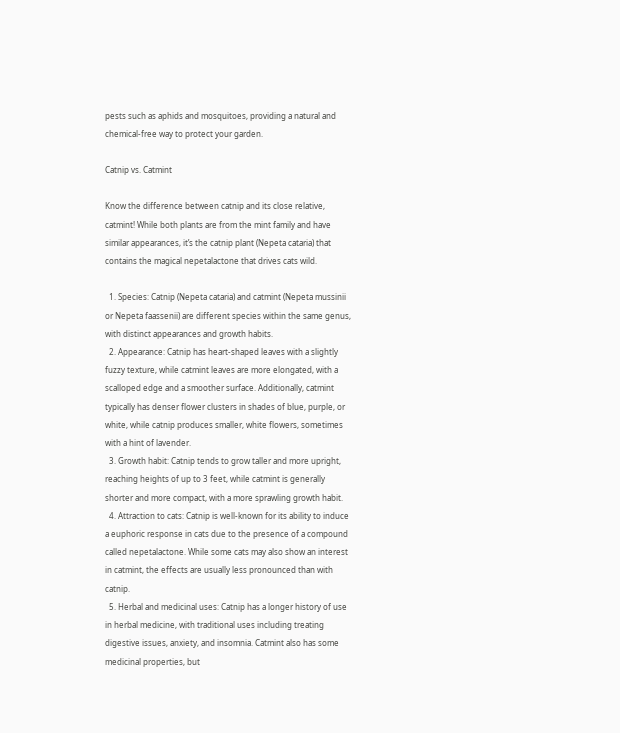pests such as aphids and mosquitoes, providing a natural and chemical-free way to protect your garden.

Catnip vs. Catmint

Know the difference between catnip and its close relative, catmint! While both plants are from the mint family and have similar appearances, it’s the catnip plant (Nepeta cataria) that contains the magical nepetalactone that drives cats wild.

  1. Species: Catnip (Nepeta cataria) and catmint (Nepeta mussinii or Nepeta faassenii) are different species within the same genus, with distinct appearances and growth habits.
  2. Appearance: Catnip has heart-shaped leaves with a slightly fuzzy texture, while catmint leaves are more elongated, with a scalloped edge and a smoother surface. Additionally, catmint typically has denser flower clusters in shades of blue, purple, or white, while catnip produces smaller, white flowers, sometimes with a hint of lavender.
  3. Growth habit: Catnip tends to grow taller and more upright, reaching heights of up to 3 feet, while catmint is generally shorter and more compact, with a more sprawling growth habit.
  4. Attraction to cats: Catnip is well-known for its ability to induce a euphoric response in cats due to the presence of a compound called nepetalactone. While some cats may also show an interest in catmint, the effects are usually less pronounced than with catnip.
  5. Herbal and medicinal uses: Catnip has a longer history of use in herbal medicine, with traditional uses including treating digestive issues, anxiety, and insomnia. Catmint also has some medicinal properties, but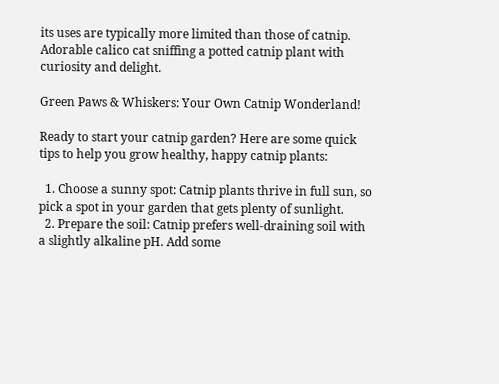its uses are typically more limited than those of catnip.
Adorable calico cat sniffing a potted catnip plant with curiosity and delight.

Green Paws & Whiskers: Your Own Catnip Wonderland!

Ready to start your catnip garden? Here are some quick tips to help you grow healthy, happy catnip plants:

  1. Choose a sunny spot: Catnip plants thrive in full sun, so pick a spot in your garden that gets plenty of sunlight.
  2. Prepare the soil: Catnip prefers well-draining soil with a slightly alkaline pH. Add some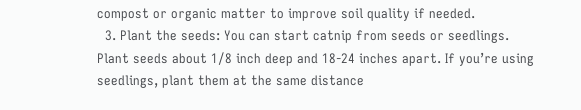compost or organic matter to improve soil quality if needed.
  3. Plant the seeds: You can start catnip from seeds or seedlings. Plant seeds about 1/8 inch deep and 18-24 inches apart. If you’re using seedlings, plant them at the same distance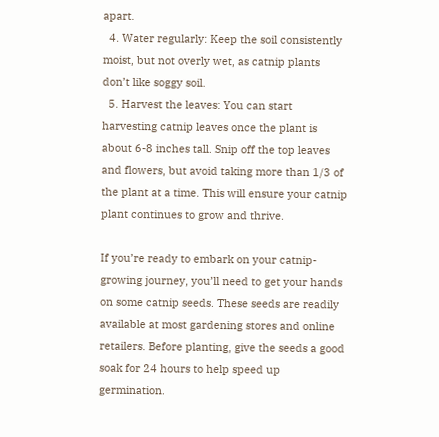apart.
  4. Water regularly: Keep the soil consistently moist, but not overly wet, as catnip plants don’t like soggy soil.
  5. Harvest the leaves: You can start harvesting catnip leaves once the plant is about 6-8 inches tall. Snip off the top leaves and flowers, but avoid taking more than 1/3 of the plant at a time. This will ensure your catnip plant continues to grow and thrive.

If you’re ready to embark on your catnip-growing journey, you’ll need to get your hands on some catnip seeds. These seeds are readily available at most gardening stores and online retailers. Before planting, give the seeds a good soak for 24 hours to help speed up germination.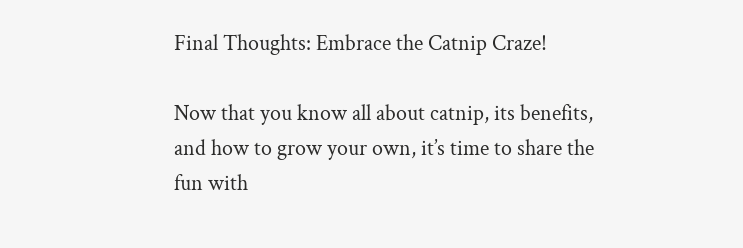Final Thoughts: Embrace the Catnip Craze!

Now that you know all about catnip, its benefits, and how to grow your own, it’s time to share the fun with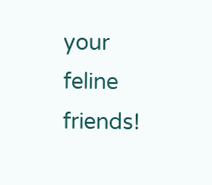your feline friends!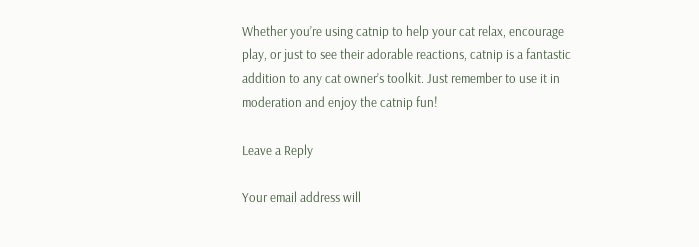Whether you’re using catnip to help your cat relax, encourage play, or just to see their adorable reactions, catnip is a fantastic addition to any cat owner’s toolkit. Just remember to use it in moderation and enjoy the catnip fun!

Leave a Reply

Your email address will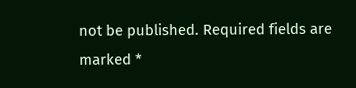not be published. Required fields are marked *